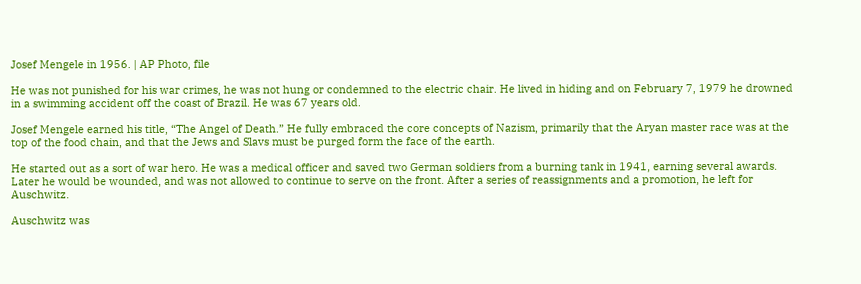Josef Mengele in 1956. | AP Photo, file

He was not punished for his war crimes, he was not hung or condemned to the electric chair. He lived in hiding and on February 7, 1979 he drowned in a swimming accident off the coast of Brazil. He was 67 years old.

Josef Mengele earned his title, “The Angel of Death.” He fully embraced the core concepts of Nazism, primarily that the Aryan master race was at the top of the food chain, and that the Jews and Slavs must be purged form the face of the earth.

He started out as a sort of war hero. He was a medical officer and saved two German soldiers from a burning tank in 1941, earning several awards. Later he would be wounded, and was not allowed to continue to serve on the front. After a series of reassignments and a promotion, he left for Auschwitz.

Auschwitz was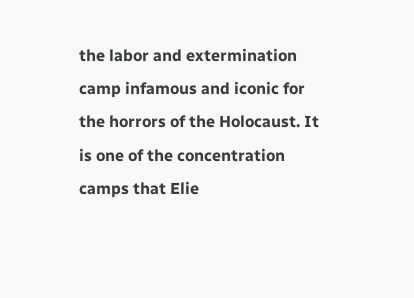the labor and extermination camp infamous and iconic for the horrors of the Holocaust. It is one of the concentration camps that Elie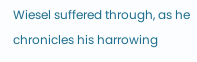Wiesel suffered through, as he chronicles his harrowing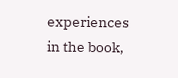experiences in the book,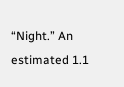“Night.” An estimated 1.1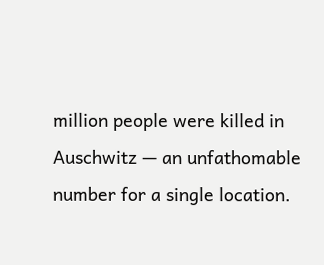million people were killed in Auschwitz — an unfathomable number for a single location.